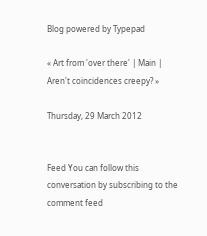Blog powered by Typepad

« Art from 'over there' | Main | Aren't coincidences creepy? »

Thursday, 29 March 2012


Feed You can follow this conversation by subscribing to the comment feed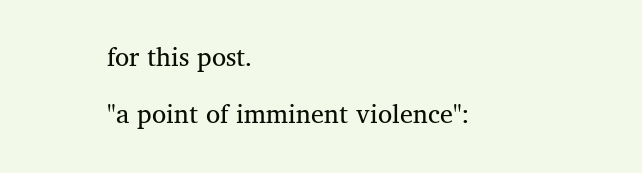for this post.

"a point of imminent violence":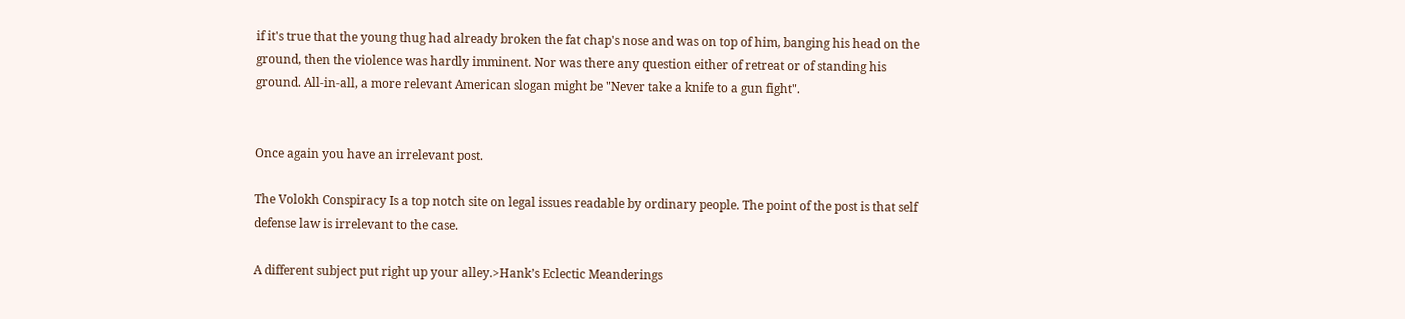if it's true that the young thug had already broken the fat chap's nose and was on top of him, banging his head on the ground, then the violence was hardly imminent. Nor was there any question either of retreat or of standing his ground. All-in-all, a more relevant American slogan might be "Never take a knife to a gun fight".


Once again you have an irrelevant post.

The Volokh Conspiracy Is a top notch site on legal issues readable by ordinary people. The point of the post is that self defense law is irrelevant to the case.

A different subject put right up your alley.>Hank’s Eclectic Meanderings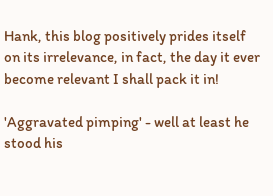Hank, this blog positively prides itself on its irrelevance, in fact, the day it ever become relevant I shall pack it in!

'Aggravated pimping' - well at least he stood his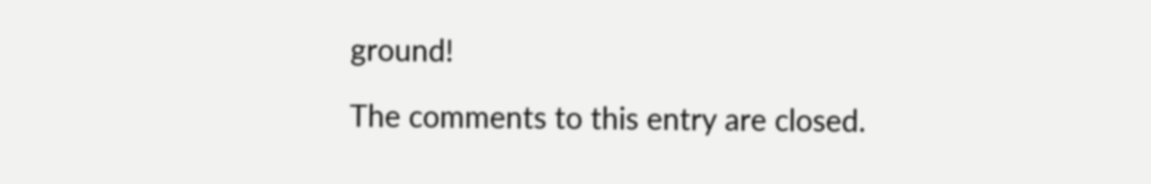ground!

The comments to this entry are closed.